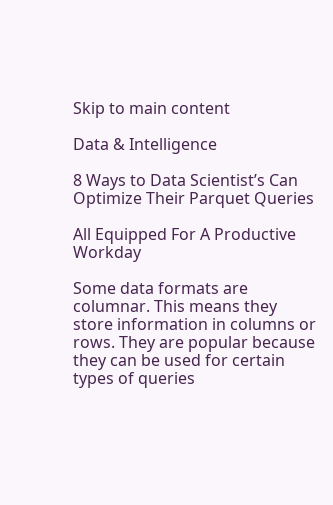Skip to main content

Data & Intelligence

8 Ways to Data Scientist’s Can Optimize Their Parquet Queries

All Equipped For A Productive Workday

Some data formats are columnar. This means they store information in columns or rows. They are popular because they can be used for certain types of queries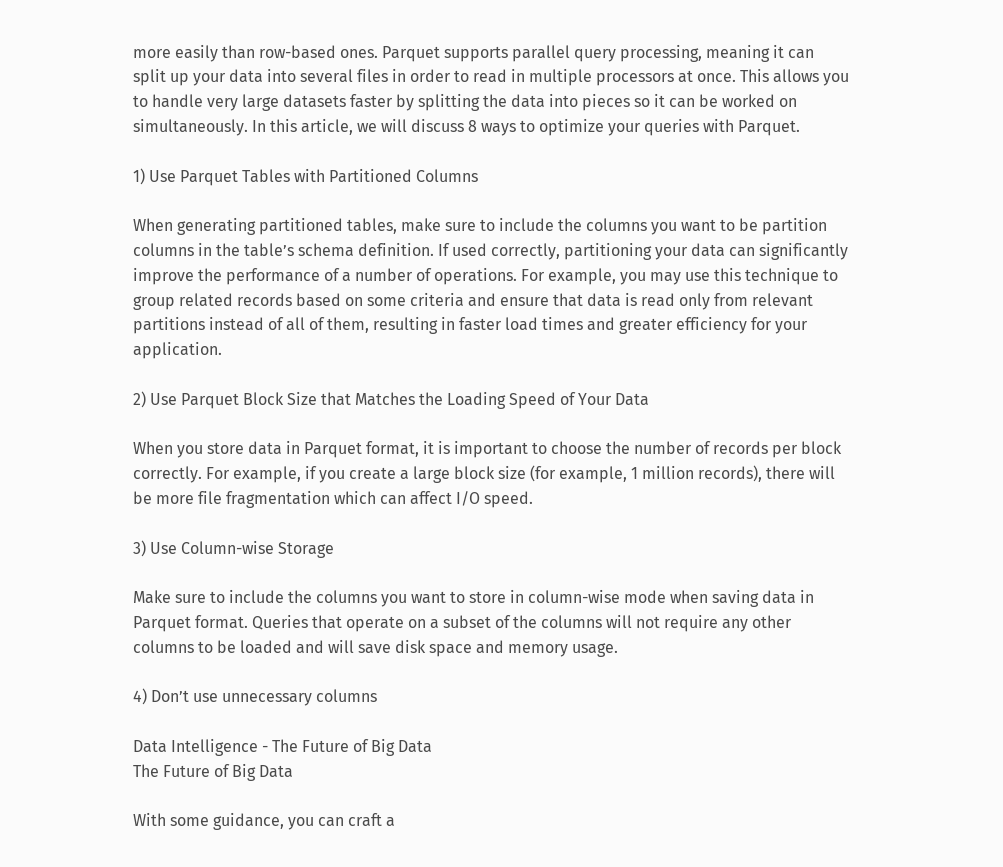more easily than row-based ones. Parquet supports parallel query processing, meaning it can split up your data into several files in order to read in multiple processors at once. This allows you to handle very large datasets faster by splitting the data into pieces so it can be worked on simultaneously. In this article, we will discuss 8 ways to optimize your queries with Parquet.

1) Use Parquet Tables with Partitioned Columns

When generating partitioned tables, make sure to include the columns you want to be partition columns in the table’s schema definition. If used correctly, partitioning your data can significantly improve the performance of a number of operations. For example, you may use this technique to group related records based on some criteria and ensure that data is read only from relevant partitions instead of all of them, resulting in faster load times and greater efficiency for your application.

2) Use Parquet Block Size that Matches the Loading Speed of Your Data

When you store data in Parquet format, it is important to choose the number of records per block correctly. For example, if you create a large block size (for example, 1 million records), there will be more file fragmentation which can affect I/O speed.

3) Use Column-wise Storage

Make sure to include the columns you want to store in column-wise mode when saving data in Parquet format. Queries that operate on a subset of the columns will not require any other columns to be loaded and will save disk space and memory usage.

4) Don’t use unnecessary columns

Data Intelligence - The Future of Big Data
The Future of Big Data

With some guidance, you can craft a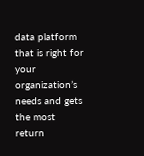data platform that is right for your organization’s needs and gets the most return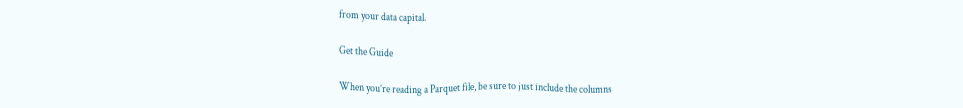from your data capital.

Get the Guide

When you’re reading a Parquet file, be sure to just include the columns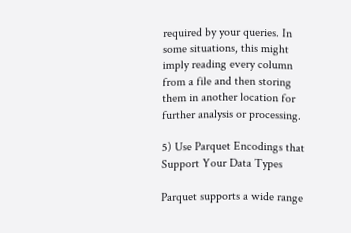required by your queries. In some situations, this might imply reading every column from a file and then storing them in another location for further analysis or processing.

5) Use Parquet Encodings that Support Your Data Types

Parquet supports a wide range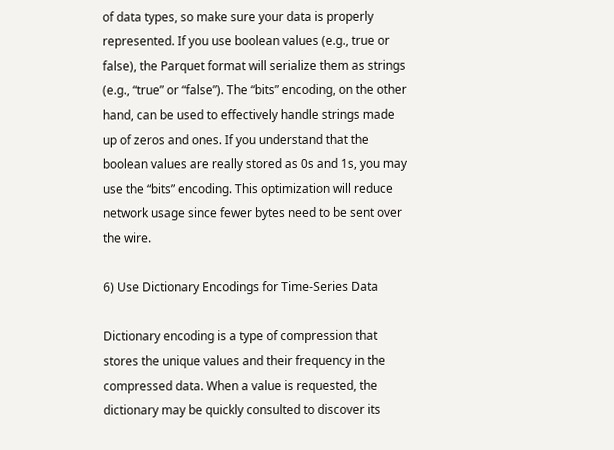of data types, so make sure your data is properly represented. If you use boolean values (e.g., true or false), the Parquet format will serialize them as strings (e.g., “true” or “false”). The “bits” encoding, on the other hand, can be used to effectively handle strings made up of zeros and ones. If you understand that the boolean values are really stored as 0s and 1s, you may use the “bits” encoding. This optimization will reduce network usage since fewer bytes need to be sent over the wire.

6) Use Dictionary Encodings for Time-Series Data

Dictionary encoding is a type of compression that stores the unique values and their frequency in the compressed data. When a value is requested, the dictionary may be quickly consulted to discover its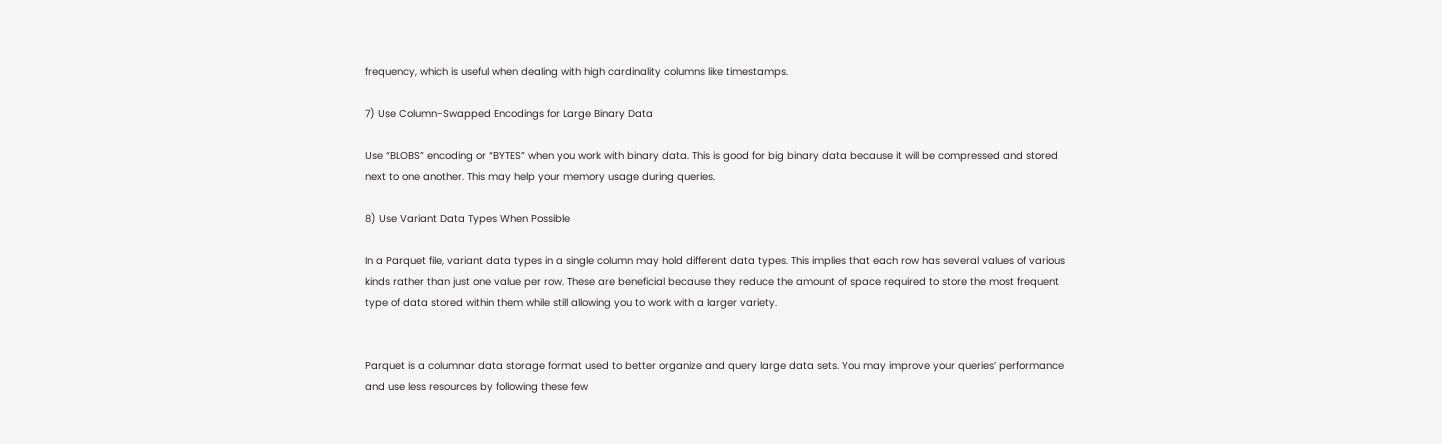frequency, which is useful when dealing with high cardinality columns like timestamps.

7) Use Column-Swapped Encodings for Large Binary Data

Use “BLOBS” encoding or “BYTES” when you work with binary data. This is good for big binary data because it will be compressed and stored next to one another. This may help your memory usage during queries.

8) Use Variant Data Types When Possible

In a Parquet file, variant data types in a single column may hold different data types. This implies that each row has several values of various kinds rather than just one value per row. These are beneficial because they reduce the amount of space required to store the most frequent type of data stored within them while still allowing you to work with a larger variety.


Parquet is a columnar data storage format used to better organize and query large data sets. You may improve your queries’ performance and use less resources by following these few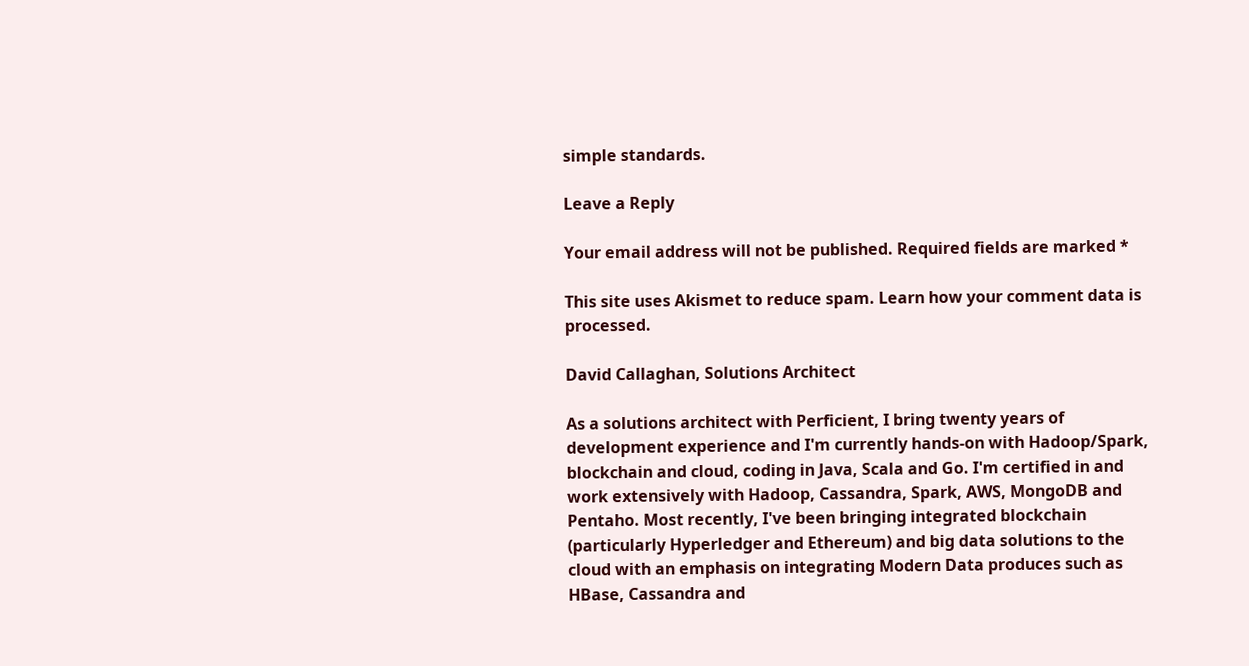simple standards.

Leave a Reply

Your email address will not be published. Required fields are marked *

This site uses Akismet to reduce spam. Learn how your comment data is processed.

David Callaghan, Solutions Architect

As a solutions architect with Perficient, I bring twenty years of development experience and I'm currently hands-on with Hadoop/Spark, blockchain and cloud, coding in Java, Scala and Go. I'm certified in and work extensively with Hadoop, Cassandra, Spark, AWS, MongoDB and Pentaho. Most recently, I've been bringing integrated blockchain (particularly Hyperledger and Ethereum) and big data solutions to the cloud with an emphasis on integrating Modern Data produces such as HBase, Cassandra and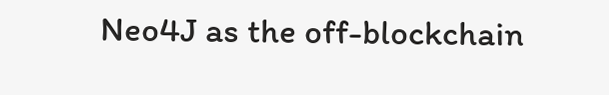Neo4J as the off-blockchain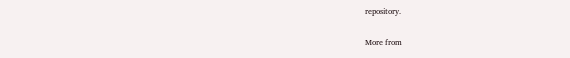repository.

More from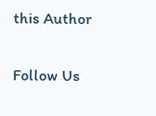this Author

Follow Us